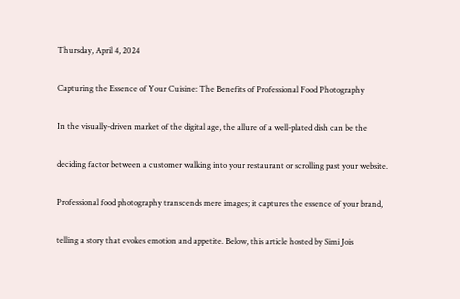Thursday, April 4, 2024

Capturing the Essence of Your Cuisine: The Benefits of Professional Food Photography

In the visually-driven market of the digital age, the allure of a well-plated dish can be the

deciding factor between a customer walking into your restaurant or scrolling past your website.

Professional food photography transcends mere images; it captures the essence of your brand,

telling a story that evokes emotion and appetite. Below, this article hosted by Simi Jois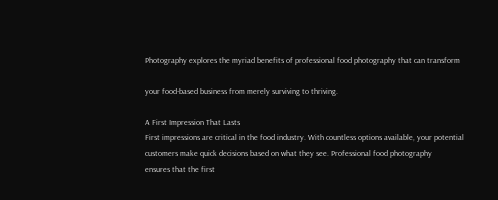Photography explores the myriad benefits of professional food photography that can transform

your food-based business from merely surviving to thriving.

A First Impression That Lasts
First impressions are critical in the food industry. With countless options available, your potential
customers make quick decisions based on what they see. Professional food photography
ensures that the first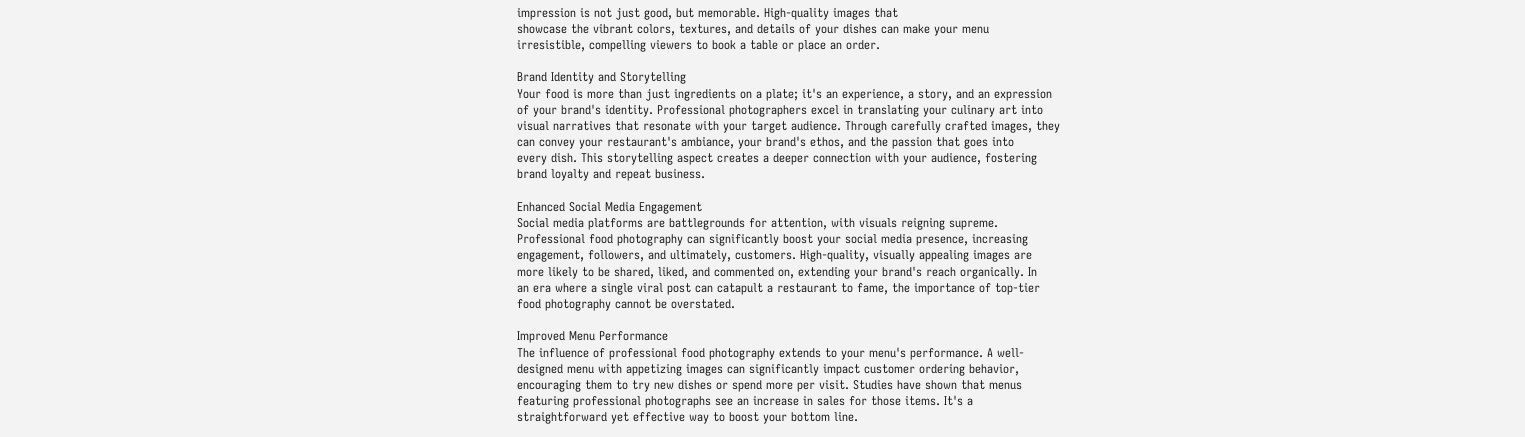impression is not just good, but memorable. High-quality images that
showcase the vibrant colors, textures, and details of your dishes can make your menu
irresistible, compelling viewers to book a table or place an order.

Brand Identity and Storytelling
Your food is more than just ingredients on a plate; it's an experience, a story, and an expression
of your brand's identity. Professional photographers excel in translating your culinary art into
visual narratives that resonate with your target audience. Through carefully crafted images, they
can convey your restaurant's ambiance, your brand's ethos, and the passion that goes into
every dish. This storytelling aspect creates a deeper connection with your audience, fostering
brand loyalty and repeat business.

Enhanced Social Media Engagement
Social media platforms are battlegrounds for attention, with visuals reigning supreme.
Professional food photography can significantly boost your social media presence, increasing
engagement, followers, and ultimately, customers. High-quality, visually appealing images are
more likely to be shared, liked, and commented on, extending your brand's reach organically. In
an era where a single viral post can catapult a restaurant to fame, the importance of top-tier
food photography cannot be overstated.

Improved Menu Performance
The influence of professional food photography extends to your menu's performance. A well-
designed menu with appetizing images can significantly impact customer ordering behavior,
encouraging them to try new dishes or spend more per visit. Studies have shown that menus
featuring professional photographs see an increase in sales for those items. It's a
straightforward yet effective way to boost your bottom line.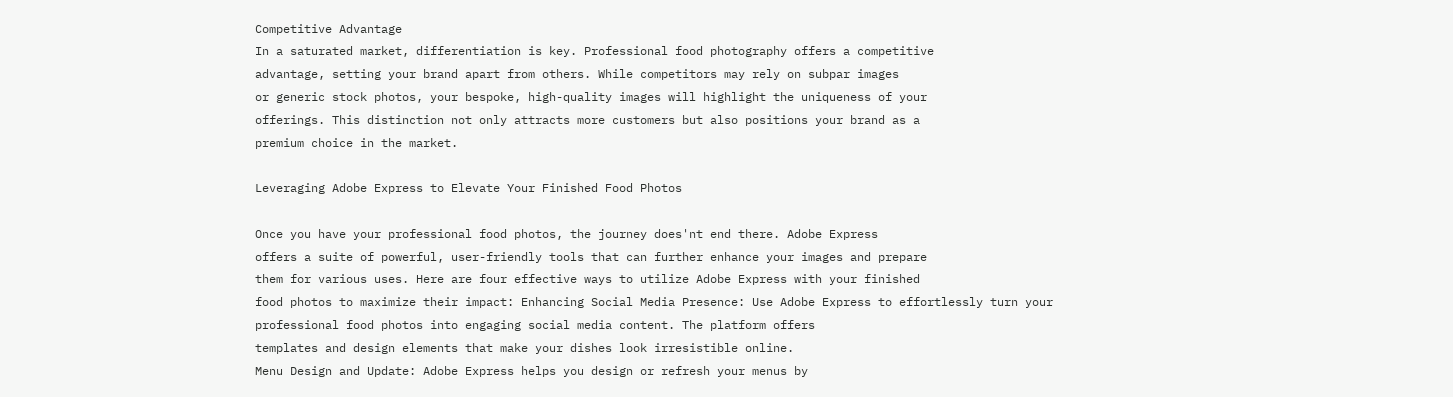Competitive Advantage
In a saturated market, differentiation is key. Professional food photography offers a competitive
advantage, setting your brand apart from others. While competitors may rely on subpar images
or generic stock photos, your bespoke, high-quality images will highlight the uniqueness of your
offerings. This distinction not only attracts more customers but also positions your brand as a
premium choice in the market.

Leveraging Adobe Express to Elevate Your Finished Food Photos

Once you have your professional food photos, the journey does'nt end there. Adobe Express
offers a suite of powerful, user-friendly tools that can further enhance your images and prepare
them for various uses. Here are four effective ways to utilize Adobe Express with your finished
food photos to maximize their impact: Enhancing Social Media Presence: Use Adobe Express to effortlessly turn your
professional food photos into engaging social media content. The platform offers
templates and design elements that make your dishes look irresistible online.
Menu Design and Update: Adobe Express helps you design or refresh your menus by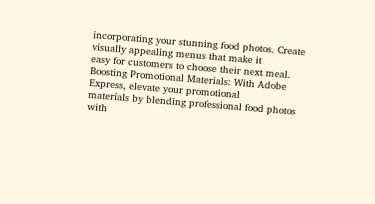incorporating your stunning food photos. Create visually appealing menus that make it
easy for customers to choose their next meal.
Boosting Promotional Materials: With Adobe Express, elevate your promotional
materials by blending professional food photos with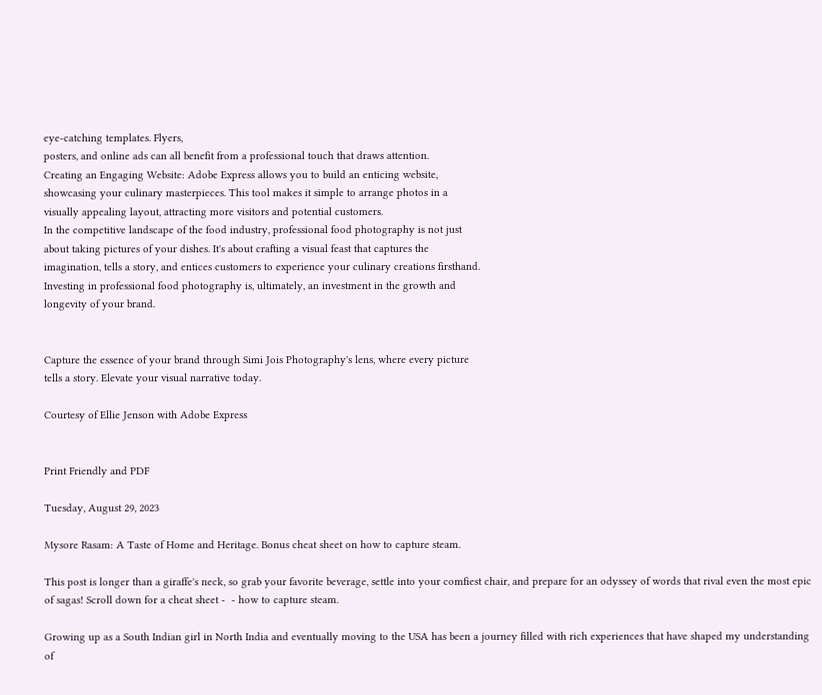eye-catching templates. Flyers,
posters, and online ads can all benefit from a professional touch that draws attention.
Creating an Engaging Website: Adobe Express allows you to build an enticing website,
showcasing your culinary masterpieces. This tool makes it simple to arrange photos in a
visually appealing layout, attracting more visitors and potential customers.
In the competitive landscape of the food industry, professional food photography is not just
about taking pictures of your dishes. It's about crafting a visual feast that captures the
imagination, tells a story, and entices customers to experience your culinary creations firsthand.
Investing in professional food photography is, ultimately, an investment in the growth and
longevity of your brand.


Capture the essence of your brand through Simi Jois Photography's lens, where every picture
tells a story. Elevate your visual narrative today.

Courtesy of Ellie Jenson with Adobe Express


Print Friendly and PDF

Tuesday, August 29, 2023

Mysore Rasam: A Taste of Home and Heritage. Bonus cheat sheet on how to capture steam.

This post is longer than a giraffe's neck, so grab your favorite beverage, settle into your comfiest chair, and prepare for an odyssey of words that rival even the most epic of sagas! Scroll down for a cheat sheet -  - how to capture steam.

Growing up as a South Indian girl in North India and eventually moving to the USA has been a journey filled with rich experiences that have shaped my understanding of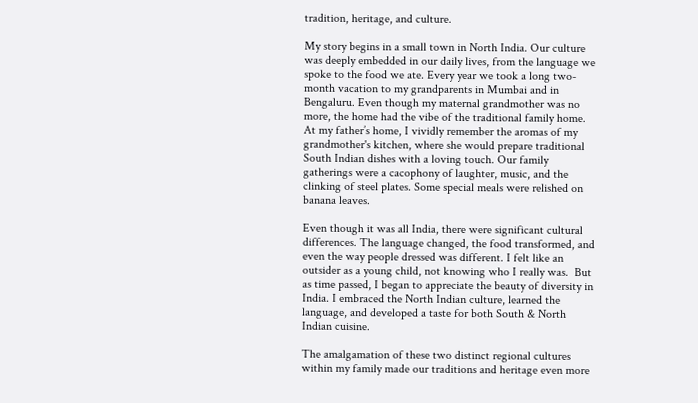tradition, heritage, and culture.

My story begins in a small town in North India. Our culture was deeply embedded in our daily lives, from the language we spoke to the food we ate. Every year we took a long two-month vacation to my grandparents in Mumbai and in Bengaluru. Even though my maternal grandmother was no more, the home had the vibe of the traditional family home. At my father’s home, I vividly remember the aromas of my grandmother's kitchen, where she would prepare traditional South Indian dishes with a loving touch. Our family gatherings were a cacophony of laughter, music, and the clinking of steel plates. Some special meals were relished on banana leaves.

Even though it was all India, there were significant cultural differences. The language changed, the food transformed, and even the way people dressed was different. I felt like an outsider as a young child, not knowing who I really was.  But as time passed, I began to appreciate the beauty of diversity in India. I embraced the North Indian culture, learned the language, and developed a taste for both South & North Indian cuisine.

The amalgamation of these two distinct regional cultures within my family made our traditions and heritage even more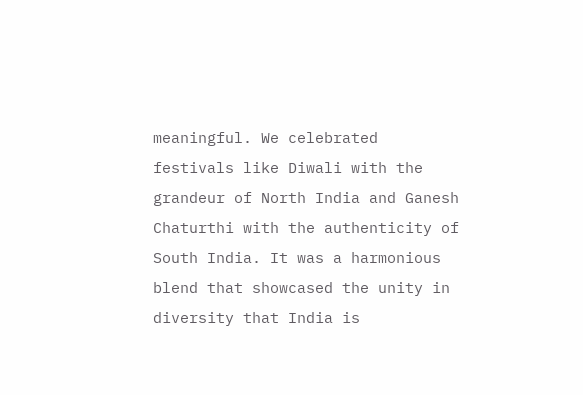meaningful. We celebrated festivals like Diwali with the grandeur of North India and Ganesh Chaturthi with the authenticity of South India. It was a harmonious blend that showcased the unity in diversity that India is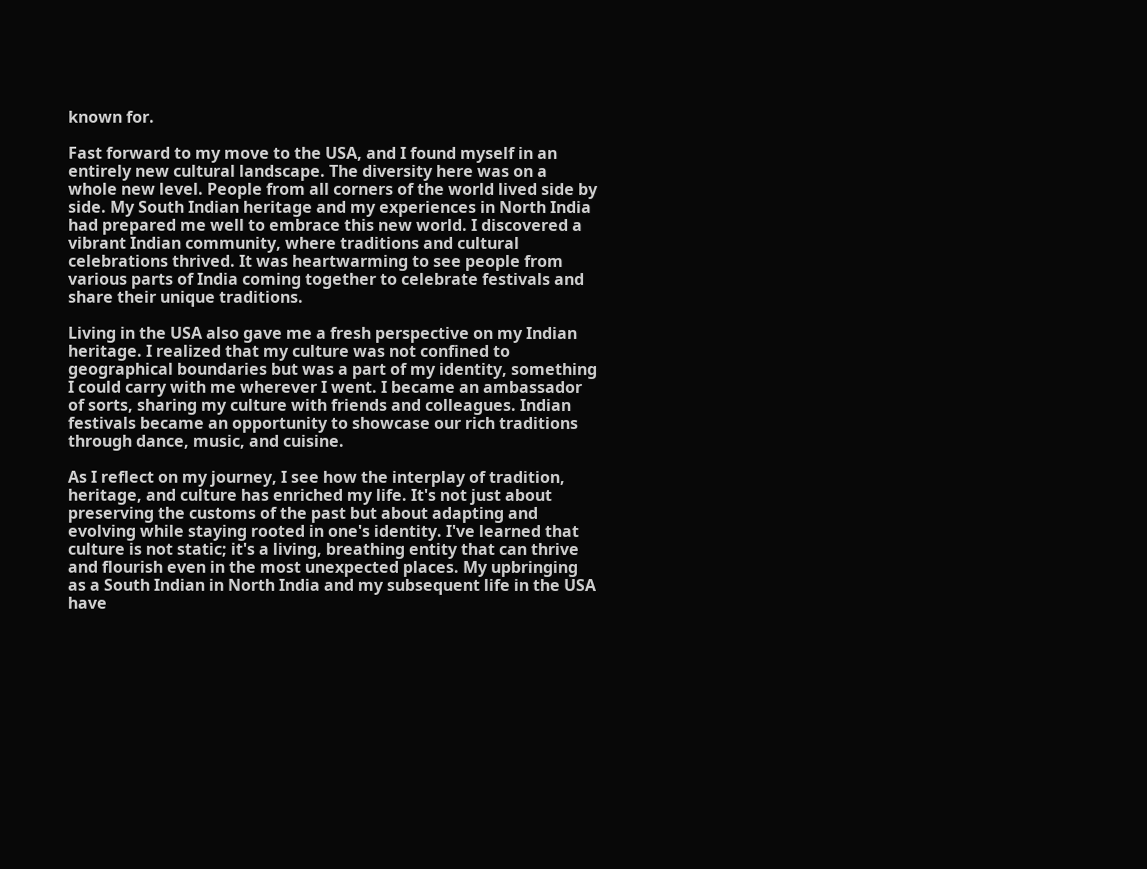known for.

Fast forward to my move to the USA, and I found myself in an entirely new cultural landscape. The diversity here was on a whole new level. People from all corners of the world lived side by side. My South Indian heritage and my experiences in North India had prepared me well to embrace this new world. I discovered a vibrant Indian community, where traditions and cultural celebrations thrived. It was heartwarming to see people from various parts of India coming together to celebrate festivals and share their unique traditions.

Living in the USA also gave me a fresh perspective on my Indian heritage. I realized that my culture was not confined to geographical boundaries but was a part of my identity, something I could carry with me wherever I went. I became an ambassador of sorts, sharing my culture with friends and colleagues. Indian festivals became an opportunity to showcase our rich traditions through dance, music, and cuisine.

As I reflect on my journey, I see how the interplay of tradition, heritage, and culture has enriched my life. It's not just about preserving the customs of the past but about adapting and evolving while staying rooted in one's identity. I've learned that culture is not static; it's a living, breathing entity that can thrive and flourish even in the most unexpected places. My upbringing as a South Indian in North India and my subsequent life in the USA have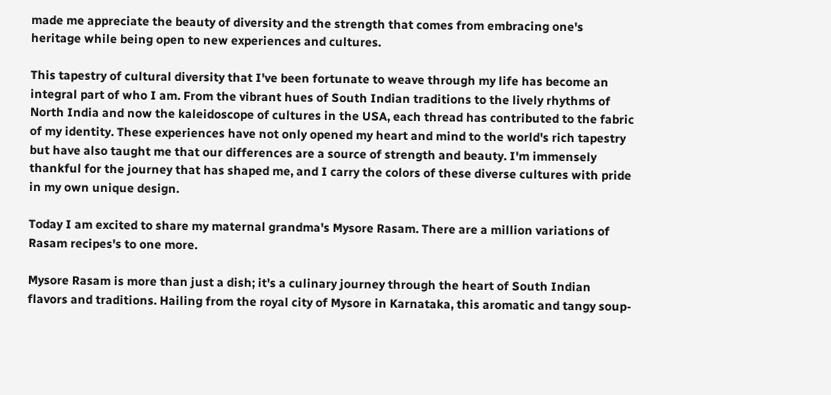made me appreciate the beauty of diversity and the strength that comes from embracing one's heritage while being open to new experiences and cultures.

This tapestry of cultural diversity that I've been fortunate to weave through my life has become an integral part of who I am. From the vibrant hues of South Indian traditions to the lively rhythms of North India and now the kaleidoscope of cultures in the USA, each thread has contributed to the fabric of my identity. These experiences have not only opened my heart and mind to the world's rich tapestry but have also taught me that our differences are a source of strength and beauty. I'm immensely thankful for the journey that has shaped me, and I carry the colors of these diverse cultures with pride in my own unique design.

Today I am excited to share my maternal grandma's Mysore Rasam. There are a million variations of Rasam recipes's to one more.

Mysore Rasam is more than just a dish; it's a culinary journey through the heart of South Indian flavors and traditions. Hailing from the royal city of Mysore in Karnataka, this aromatic and tangy soup-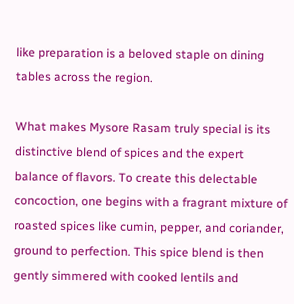like preparation is a beloved staple on dining tables across the region.

What makes Mysore Rasam truly special is its distinctive blend of spices and the expert balance of flavors. To create this delectable concoction, one begins with a fragrant mixture of roasted spices like cumin, pepper, and coriander, ground to perfection. This spice blend is then gently simmered with cooked lentils and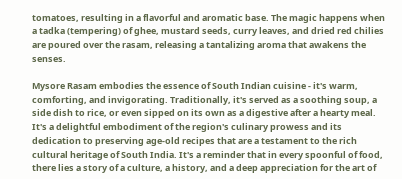tomatoes, resulting in a flavorful and aromatic base. The magic happens when a tadka (tempering) of ghee, mustard seeds, curry leaves, and dried red chilies are poured over the rasam, releasing a tantalizing aroma that awakens the senses.

Mysore Rasam embodies the essence of South Indian cuisine - it's warm, comforting, and invigorating. Traditionally, it's served as a soothing soup, a side dish to rice, or even sipped on its own as a digestive after a hearty meal. It's a delightful embodiment of the region's culinary prowess and its dedication to preserving age-old recipes that are a testament to the rich cultural heritage of South India. It's a reminder that in every spoonful of food, there lies a story of a culture, a history, and a deep appreciation for the art of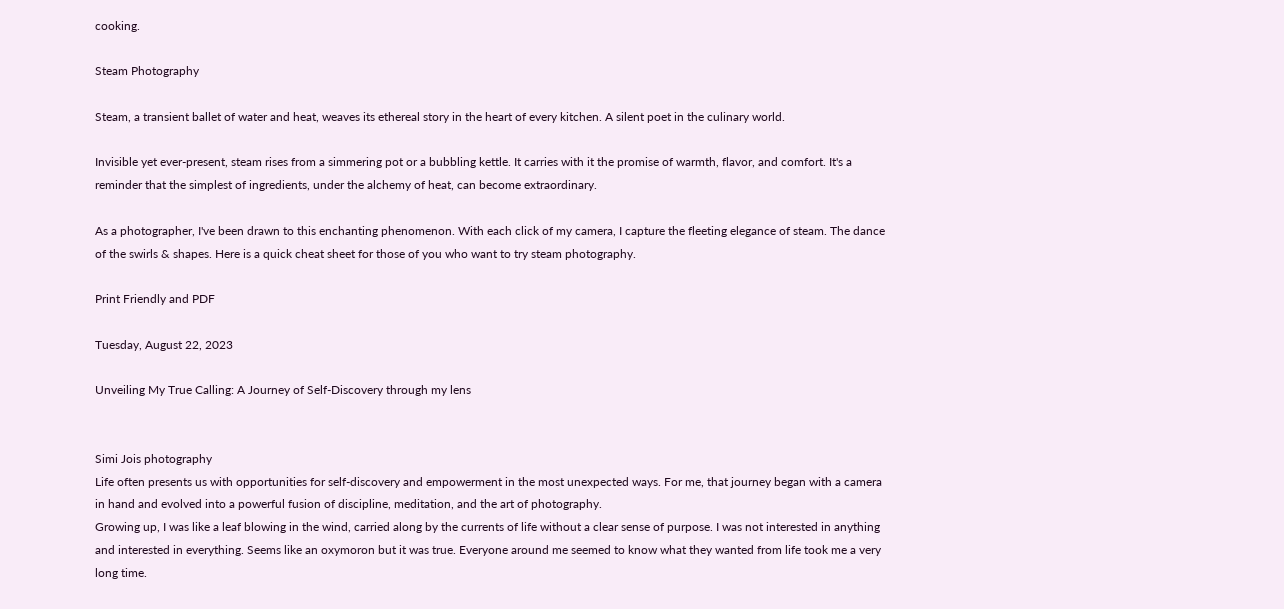cooking.

Steam Photography

Steam, a transient ballet of water and heat, weaves its ethereal story in the heart of every kitchen. A silent poet in the culinary world.

Invisible yet ever-present, steam rises from a simmering pot or a bubbling kettle. It carries with it the promise of warmth, flavor, and comfort. It's a reminder that the simplest of ingredients, under the alchemy of heat, can become extraordinary.

As a photographer, I've been drawn to this enchanting phenomenon. With each click of my camera, I capture the fleeting elegance of steam. The dance of the swirls & shapes. Here is a quick cheat sheet for those of you who want to try steam photography.

Print Friendly and PDF

Tuesday, August 22, 2023

Unveiling My True Calling: A Journey of Self-Discovery through my lens


Simi Jois photography
Life often presents us with opportunities for self-discovery and empowerment in the most unexpected ways. For me, that journey began with a camera in hand and evolved into a powerful fusion of discipline, meditation, and the art of photography.
Growing up, I was like a leaf blowing in the wind, carried along by the currents of life without a clear sense of purpose. I was not interested in anything and interested in everything. Seems like an oxymoron but it was true. Everyone around me seemed to know what they wanted from life took me a very long time.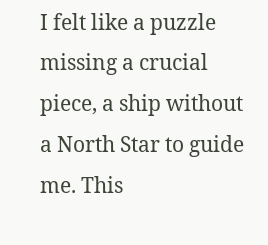I felt like a puzzle missing a crucial piece, a ship without a North Star to guide me. This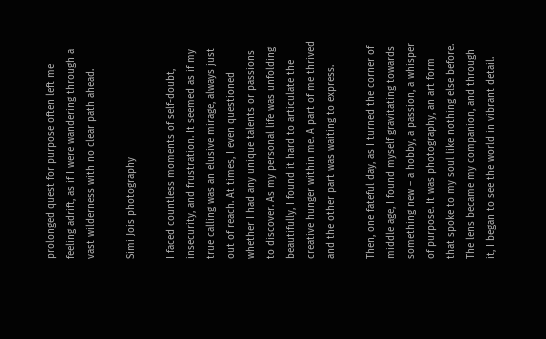prolonged quest for purpose often left me feeling adrift, as if I were wandering through a vast wilderness with no clear path ahead.

Simi Jois photography

I faced countless moments of self-doubt, insecurity, and frustration. It seemed as if my true calling was an elusive mirage, always just out of reach. At times, I even questioned whether I had any unique talents or passions to discover. As my personal life was unfolding beautifully, I found it hard to articulate the creative hunger within me. A part of me thrived and the other part was waiting to express.

Then, one fateful day, as I turned the corner of middle age, I found myself gravitating towards something new – a hobby, a passion, a whisper of purpose. It was photography, an art form that spoke to my soul like nothing else before. The lens became my companion, and through it, I began to see the world in vibrant detail.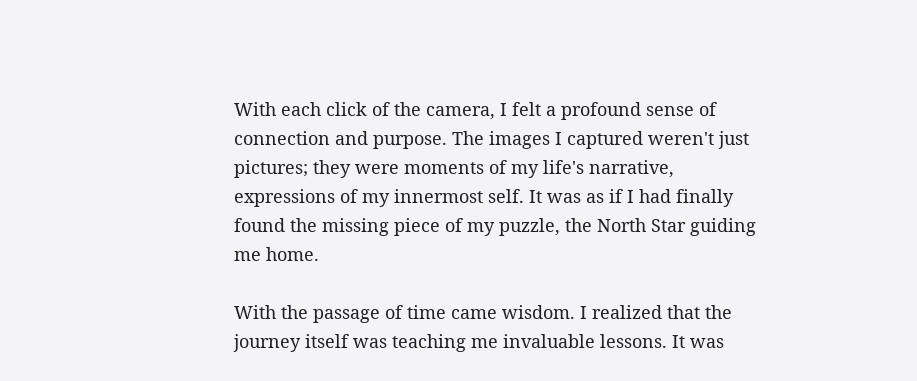With each click of the camera, I felt a profound sense of connection and purpose. The images I captured weren't just pictures; they were moments of my life's narrative, expressions of my innermost self. It was as if I had finally found the missing piece of my puzzle, the North Star guiding me home.

With the passage of time came wisdom. I realized that the journey itself was teaching me invaluable lessons. It was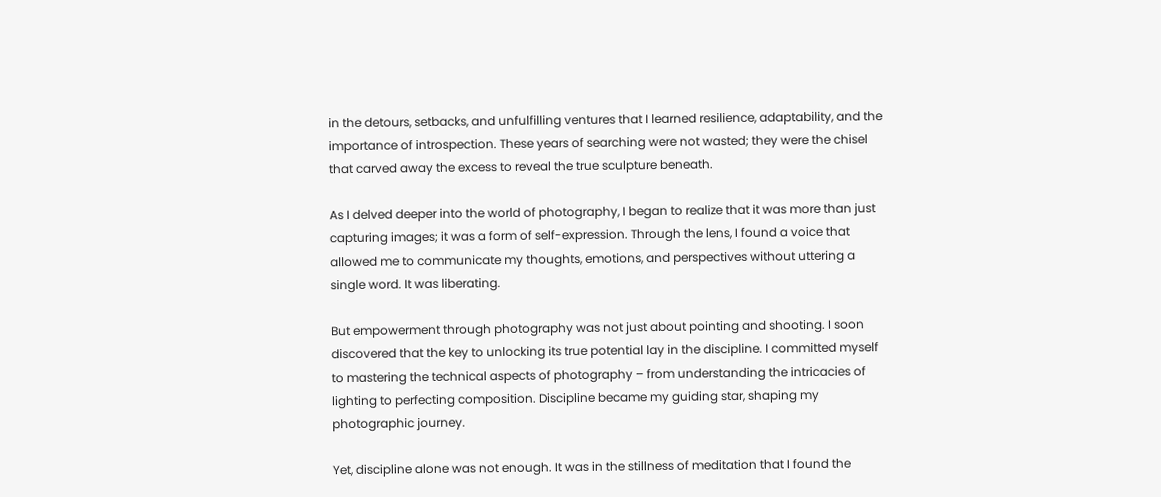in the detours, setbacks, and unfulfilling ventures that I learned resilience, adaptability, and the importance of introspection. These years of searching were not wasted; they were the chisel that carved away the excess to reveal the true sculpture beneath.

As I delved deeper into the world of photography, I began to realize that it was more than just capturing images; it was a form of self-expression. Through the lens, I found a voice that allowed me to communicate my thoughts, emotions, and perspectives without uttering a single word. It was liberating.

But empowerment through photography was not just about pointing and shooting. I soon discovered that the key to unlocking its true potential lay in the discipline. I committed myself to mastering the technical aspects of photography – from understanding the intricacies of lighting to perfecting composition. Discipline became my guiding star, shaping my photographic journey.

Yet, discipline alone was not enough. It was in the stillness of meditation that I found the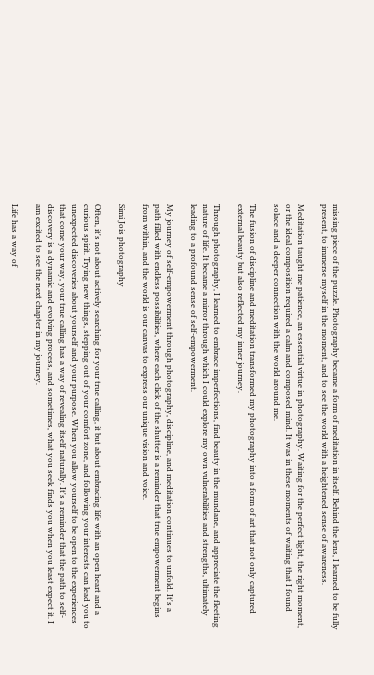missing piece of the puzzle. Photography became a form of meditation in itself. Behind the lens, I learned to be fully present, to immerse myself in the moment, and to see the world with a heightened sense of awareness.

Meditation taught me patience, an essential virtue in photography. Waiting for the perfect light, the right moment, or the ideal composition required a calm and composed mind. It was in these moments of waiting that I found solace and a deeper connection with the world around me.

The fusion of discipline and meditation transformed my photography into a form of art that not only captured external beauty but also reflected my inner journey.

Through photography, I learned to embrace imperfections, find beauty in the mundane, and appreciate the fleeting nature of life. It became a mirror through which I could explore my own vulnerabilities and strengths, ultimately leading to a profound sense of self-empowerment.

My journey of self-empowerment through photography, discipline, and meditation continues to unfold. It's a path filled with endless possibilities, where each click of the shutter is a reminder that true empowerment begins from within, and the world is our canvas to express our unique vision and voice.

Simi Jois photography

Often, it's not about actively searching for your true calling, it but about embracing life with an open heart and a curious spirit. Trying new things, stepping out of your comfort zone, and following your interests can lead you to unexpected discoveries about yourself and your purpose. When you allow yourself to be open to the experiences that come your way, your true calling has a way of revealing itself naturally. It's a reminder that the path to self-discovery is a dynamic and evolving process, and sometimes, what you seek finds you when you least expect it. I am excited to see the next chapter in my journey.

Life has a way of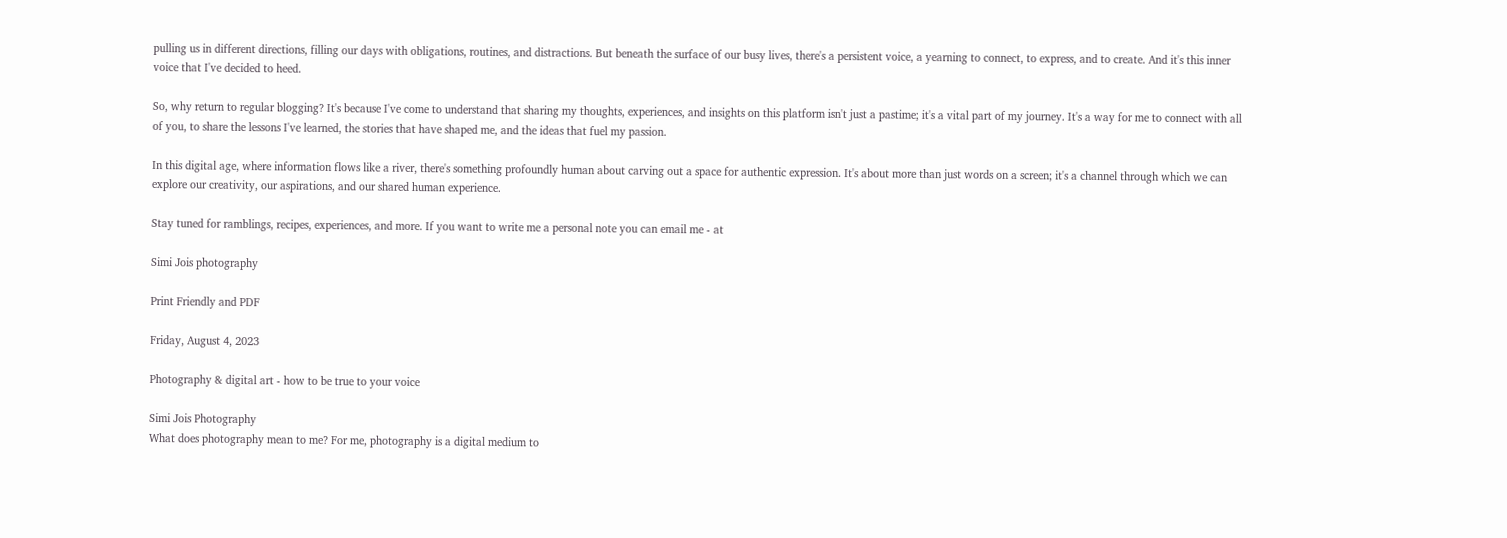pulling us in different directions, filling our days with obligations, routines, and distractions. But beneath the surface of our busy lives, there's a persistent voice, a yearning to connect, to express, and to create. And it's this inner voice that I've decided to heed.

So, why return to regular blogging? It's because I've come to understand that sharing my thoughts, experiences, and insights on this platform isn't just a pastime; it's a vital part of my journey. It's a way for me to connect with all of you, to share the lessons I've learned, the stories that have shaped me, and the ideas that fuel my passion.

In this digital age, where information flows like a river, there's something profoundly human about carving out a space for authentic expression. It's about more than just words on a screen; it's a channel through which we can explore our creativity, our aspirations, and our shared human experience.

Stay tuned for ramblings, recipes, experiences, and more. If you want to write me a personal note you can email me - at

Simi Jois photography

Print Friendly and PDF

Friday, August 4, 2023

Photography & digital art - how to be true to your voice

Simi Jois Photography
What does photography mean to me? For me, photography is a digital medium to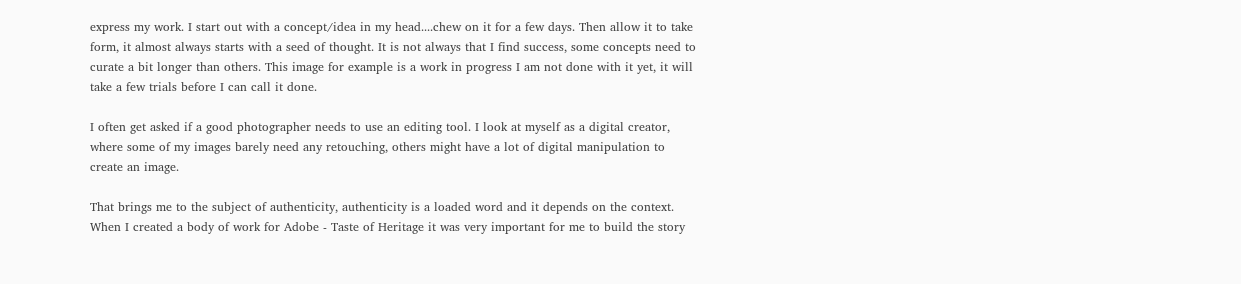express my work. I start out with a concept/idea in my head....chew on it for a few days. Then allow it to take form, it almost always starts with a seed of thought. It is not always that I find success, some concepts need to curate a bit longer than others. This image for example is a work in progress I am not done with it yet, it will take a few trials before I can call it done.

I often get asked if a good photographer needs to use an editing tool. I look at myself as a digital creator, where some of my images barely need any retouching, others might have a lot of digital manipulation to create an image.

That brings me to the subject of authenticity, authenticity is a loaded word and it depends on the context. When I created a body of work for Adobe - Taste of Heritage it was very important for me to build the story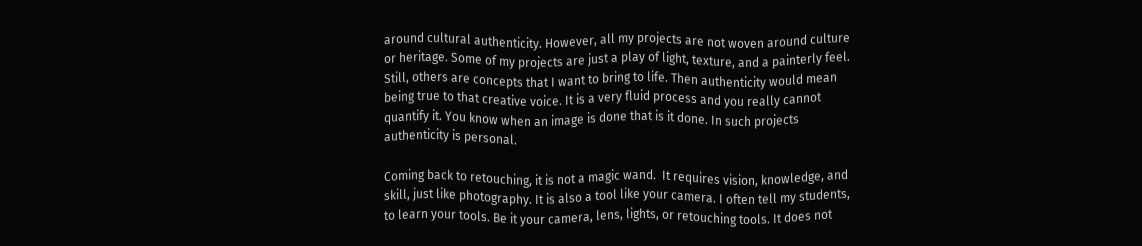around cultural authenticity. However, all my projects are not woven around culture or heritage. Some of my projects are just a play of light, texture, and a painterly feel. Still, others are concepts that I want to bring to life. Then authenticity would mean being true to that creative voice. It is a very fluid process and you really cannot quantify it. You know when an image is done that is it done. In such projects authenticity is personal.

Coming back to retouching, it is not a magic wand.  It requires vision, knowledge, and skill, just like photography. It is also a tool like your camera. I often tell my students, to learn your tools. Be it your camera, lens, lights, or retouching tools. It does not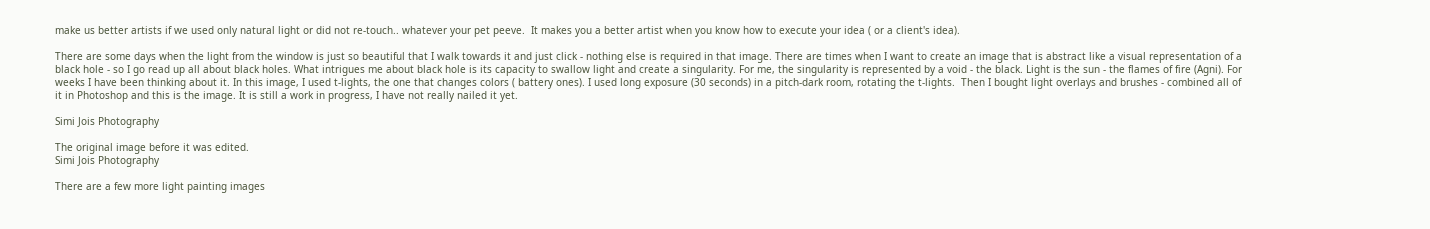make us better artists if we used only natural light or did not re-touch.. whatever your pet peeve.  It makes you a better artist when you know how to execute your idea ( or a client's idea).

There are some days when the light from the window is just so beautiful that I walk towards it and just click - nothing else is required in that image. There are times when I want to create an image that is abstract like a visual representation of a black hole - so I go read up all about black holes. What intrigues me about black hole is its capacity to swallow light and create a singularity. For me, the singularity is represented by a void - the black. Light is the sun - the flames of fire (Agni). For weeks I have been thinking about it. In this image, I used t-lights, the one that changes colors ( battery ones). I used long exposure (30 seconds) in a pitch-dark room, rotating the t-lights.  Then I bought light overlays and brushes - combined all of it in Photoshop and this is the image. It is still a work in progress, I have not really nailed it yet.

Simi Jois Photography

The original image before it was edited.
Simi Jois Photography

There are a few more light painting images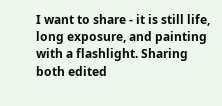I want to share - it is still life, long exposure, and painting with a flashlight. Sharing both edited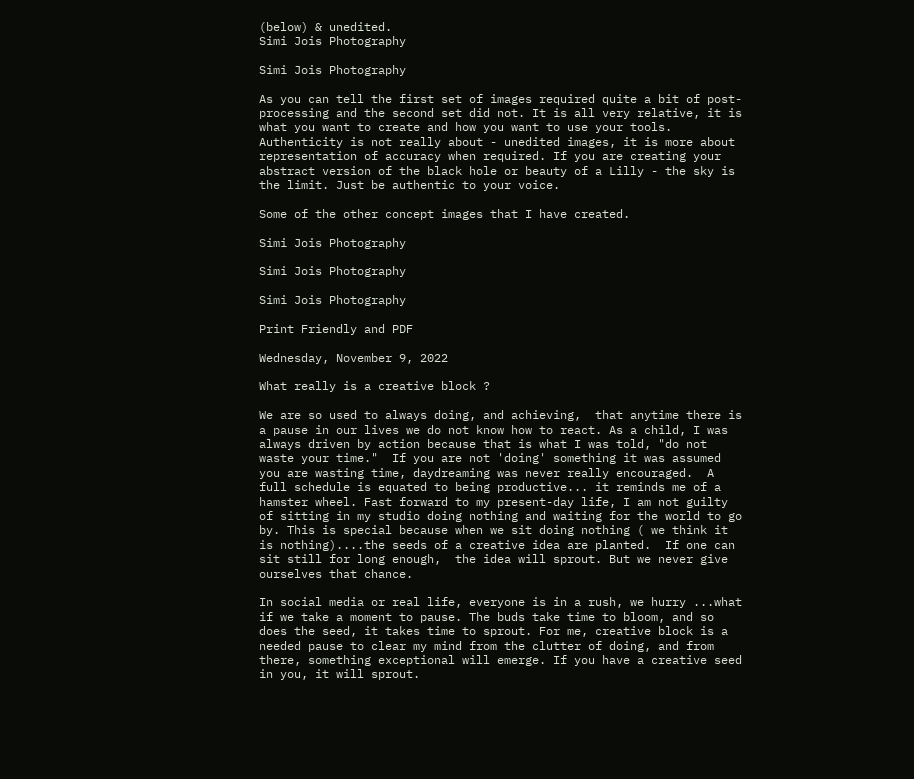(below) & unedited.
Simi Jois Photography

Simi Jois Photography

As you can tell the first set of images required quite a bit of post-processing and the second set did not. It is all very relative, it is what you want to create and how you want to use your tools. Authenticity is not really about - unedited images, it is more about representation of accuracy when required. If you are creating your abstract version of the black hole or beauty of a Lilly - the sky is the limit. Just be authentic to your voice.

Some of the other concept images that I have created.

Simi Jois Photography

Simi Jois Photography

Simi Jois Photography

Print Friendly and PDF

Wednesday, November 9, 2022

What really is a creative block ?

We are so used to always doing, and achieving,  that anytime there is a pause in our lives we do not know how to react. As a child, I was always driven by action because that is what I was told, "do not waste your time."  If you are not 'doing' something it was assumed you are wasting time, daydreaming was never really encouraged.  A full schedule is equated to being productive... it reminds me of a hamster wheel. Fast forward to my present-day life, I am not guilty of sitting in my studio doing nothing and waiting for the world to go by. This is special because when we sit doing nothing ( we think it is nothing)....the seeds of a creative idea are planted.  If one can sit still for long enough,  the idea will sprout. But we never give ourselves that chance.

In social media or real life, everyone is in a rush, we hurry ...what if we take a moment to pause. The buds take time to bloom, and so does the seed, it takes time to sprout. For me, creative block is a needed pause to clear my mind from the clutter of doing, and from there, something exceptional will emerge. If you have a creative seed in you, it will sprout.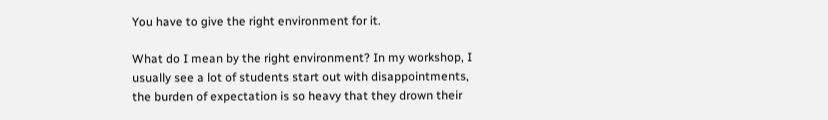You have to give the right environment for it.

What do I mean by the right environment? In my workshop, I usually see a lot of students start out with disappointments, the burden of expectation is so heavy that they drown their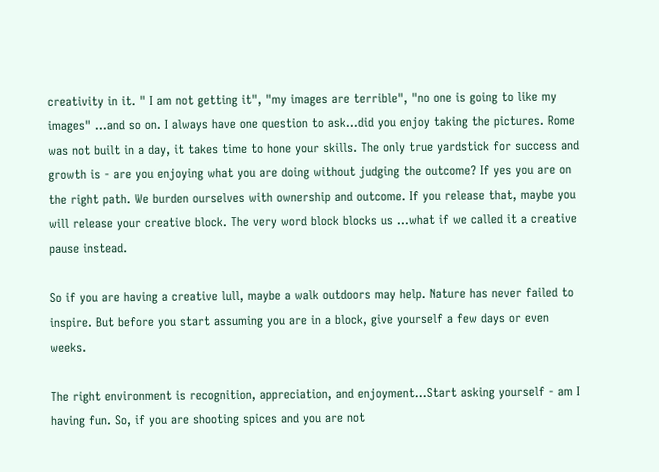creativity in it. " I am not getting it", "my images are terrible", "no one is going to like my images" ...and so on. I always have one question to ask...did you enjoy taking the pictures. Rome was not built in a day, it takes time to hone your skills. The only true yardstick for success and growth is - are you enjoying what you are doing without judging the outcome? If yes you are on the right path. We burden ourselves with ownership and outcome. If you release that, maybe you will release your creative block. The very word block blocks us ...what if we called it a creative pause instead.

So if you are having a creative lull, maybe a walk outdoors may help. Nature has never failed to inspire. But before you start assuming you are in a block, give yourself a few days or even weeks.

The right environment is recognition, appreciation, and enjoyment...Start asking yourself - am I  having fun. So, if you are shooting spices and you are not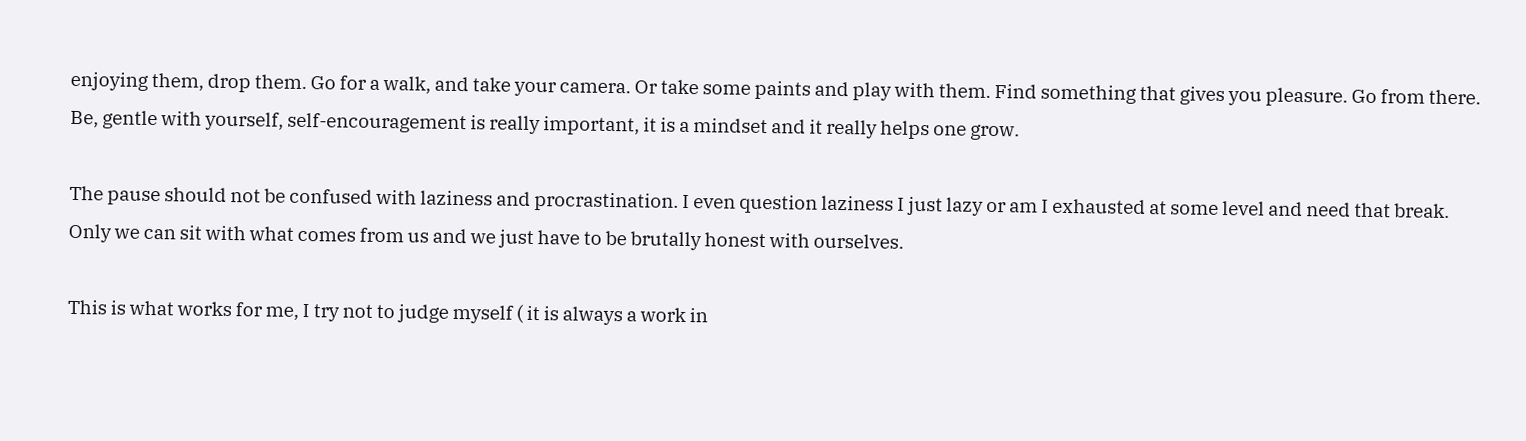enjoying them, drop them. Go for a walk, and take your camera. Or take some paints and play with them. Find something that gives you pleasure. Go from there. Be, gentle with yourself, self-encouragement is really important, it is a mindset and it really helps one grow.

The pause should not be confused with laziness and procrastination. I even question laziness I just lazy or am I exhausted at some level and need that break. Only we can sit with what comes from us and we just have to be brutally honest with ourselves.

This is what works for me, I try not to judge myself ( it is always a work in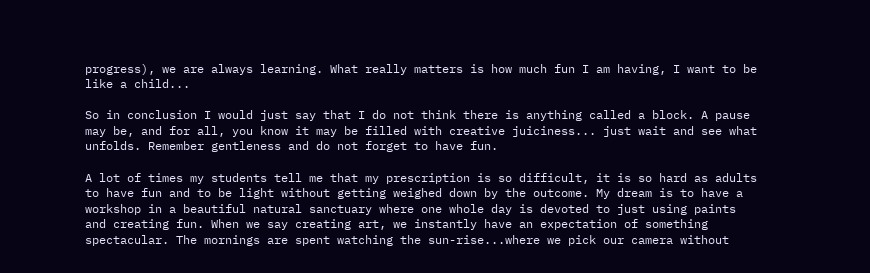progress), we are always learning. What really matters is how much fun I am having, I want to be like a child...

So in conclusion I would just say that I do not think there is anything called a block. A pause may be, and for all, you know it may be filled with creative juiciness... just wait and see what unfolds. Remember gentleness and do not forget to have fun.

A lot of times my students tell me that my prescription is so difficult, it is so hard as adults to have fun and to be light without getting weighed down by the outcome. My dream is to have a workshop in a beautiful natural sanctuary where one whole day is devoted to just using paints and creating fun. When we say creating art, we instantly have an expectation of something spectacular. The mornings are spent watching the sun-rise...where we pick our camera without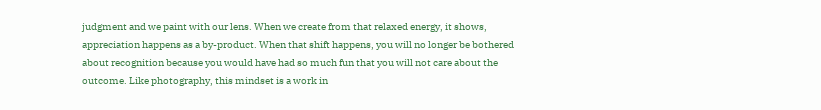judgment and we paint with our lens. When we create from that relaxed energy, it shows, appreciation happens as a by-product. When that shift happens, you will no longer be bothered about recognition because you would have had so much fun that you will not care about the outcome. Like photography, this mindset is a work in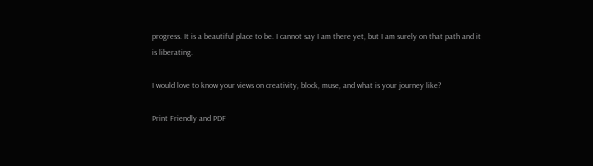progress. It is a beautiful place to be. I cannot say I am there yet, but I am surely on that path and it is liberating.

I would love to know your views on creativity, block, muse, and what is your journey like?

Print Friendly and PDF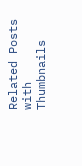Related Posts with Thumbnails